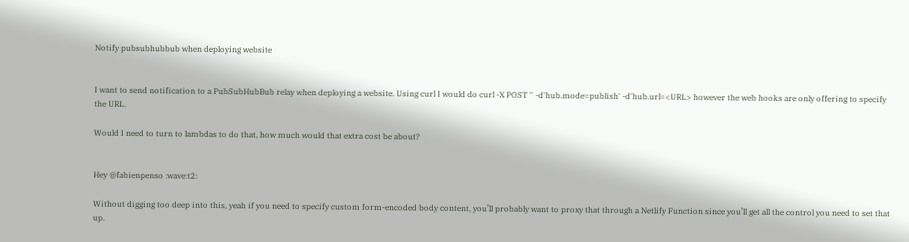Notify pubsubhubbub when deploying website


I want to send notification to a PubSubHubBub relay when deploying a website. Using curl I would do curl -X POST '' -d'hub.mode=publish' -d'hub.url=<URL> however the web hooks are only offering to specify the URL.

Would I need to turn to lambdas to do that, how much would that extra cost be about?


Hey @fabienpenso :wave:t2:

Without digging too deep into this, yeah if you need to specify custom form-encoded body content, you’ll probably want to proxy that through a Netlify Function since you’ll get all the control you need to set that up.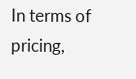In terms of pricing,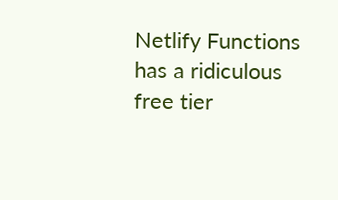Netlify Functions has a ridiculous free tier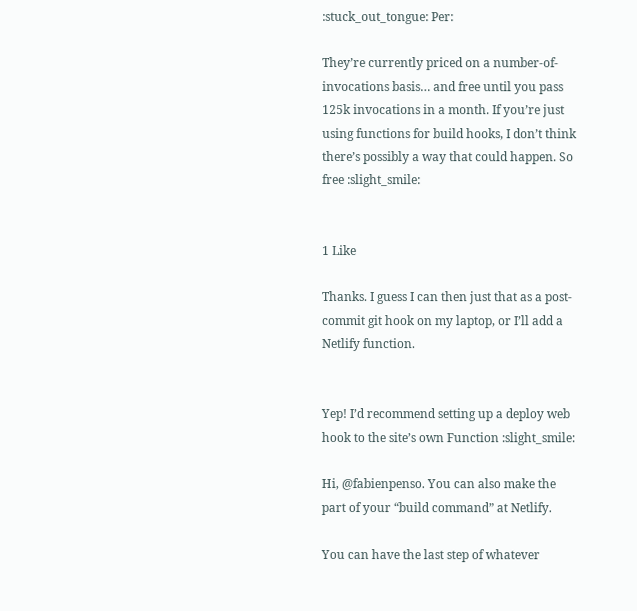:stuck_out_tongue: Per:

They’re currently priced on a number-of-invocations basis… and free until you pass 125k invocations in a month. If you’re just using functions for build hooks, I don’t think there’s possibly a way that could happen. So free :slight_smile:


1 Like

Thanks. I guess I can then just that as a post-commit git hook on my laptop, or I’ll add a Netlify function.


Yep! I’d recommend setting up a deploy web hook to the site’s own Function :slight_smile:

Hi, @fabienpenso. You can also make the part of your “build command” at Netlify.

You can have the last step of whatever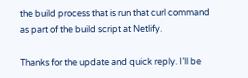the build process that is run that curl command as part of the build script at Netlify.

Thanks for the update and quick reply. I’ll be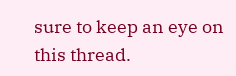sure to keep an eye on this thread.